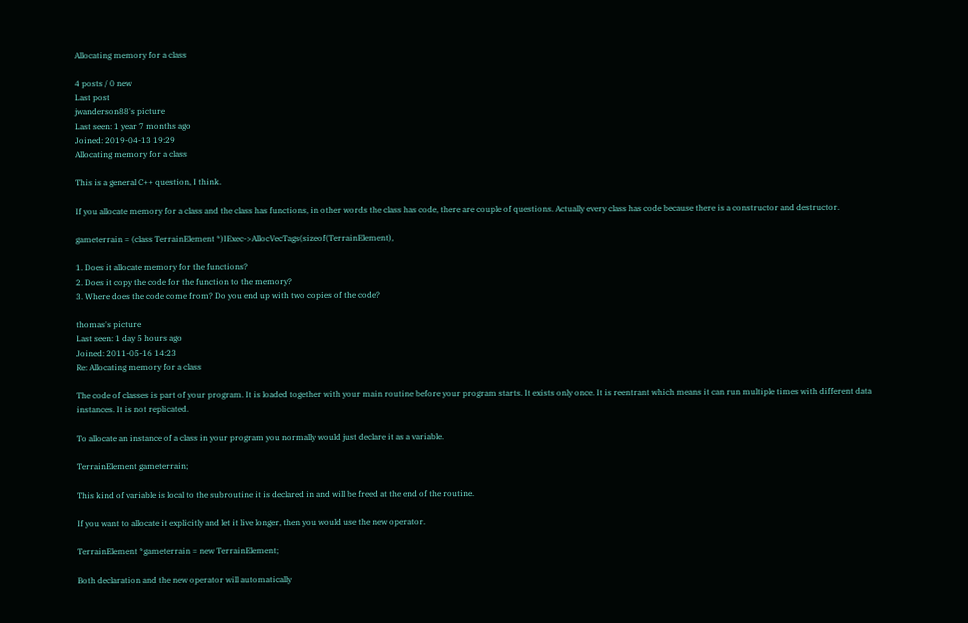Allocating memory for a class

4 posts / 0 new
Last post
jwanderson88's picture
Last seen: 1 year 7 months ago
Joined: 2019-04-13 19:29
Allocating memory for a class

This is a general C++ question, I think.

If you allocate memory for a class and the class has functions, in other words the class has code, there are couple of questions. Actually every class has code because there is a constructor and destructor.

gameterrain = (class TerrainElement *)IExec->AllocVecTags(sizeof(TerrainElement),

1. Does it allocate memory for the functions?
2. Does it copy the code for the function to the memory?
3. Where does the code come from? Do you end up with two copies of the code?

thomas's picture
Last seen: 1 day 5 hours ago
Joined: 2011-05-16 14:23
Re: Allocating memory for a class

The code of classes is part of your program. It is loaded together with your main routine before your program starts. It exists only once. It is reentrant which means it can run multiple times with different data instances. It is not replicated.

To allocate an instance of a class in your program you normally would just declare it as a variable.

TerrainElement gameterrain;

This kind of variable is local to the subroutine it is declared in and will be freed at the end of the routine.

If you want to allocate it explicitly and let it live longer, then you would use the new operator.

TerrainElement *gameterrain = new TerrainElement;

Both declaration and the new operator will automatically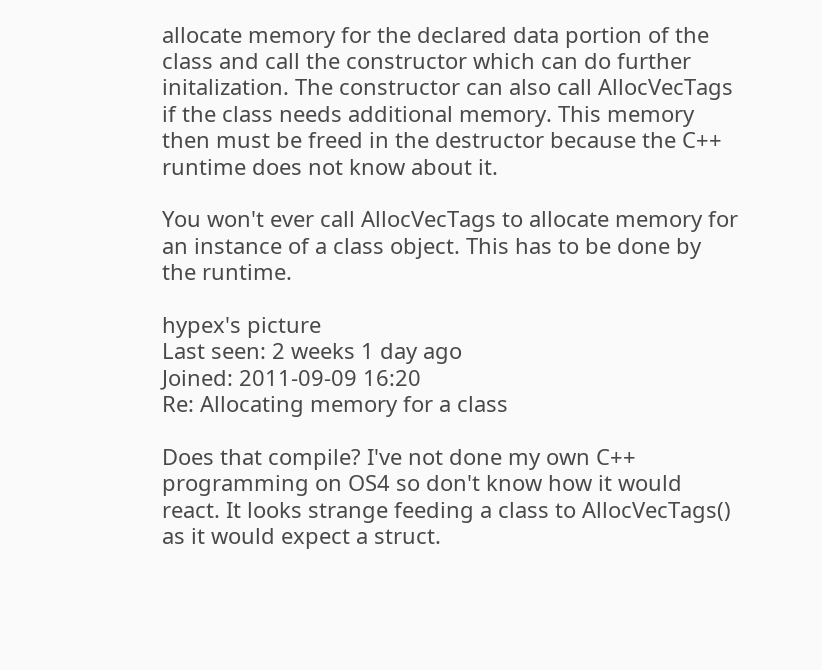allocate memory for the declared data portion of the class and call the constructor which can do further initalization. The constructor can also call AllocVecTags if the class needs additional memory. This memory then must be freed in the destructor because the C++ runtime does not know about it.

You won't ever call AllocVecTags to allocate memory for an instance of a class object. This has to be done by the runtime.

hypex's picture
Last seen: 2 weeks 1 day ago
Joined: 2011-09-09 16:20
Re: Allocating memory for a class

Does that compile? I've not done my own C++ programming on OS4 so don't know how it would react. It looks strange feeding a class to AllocVecTags() as it would expect a struct.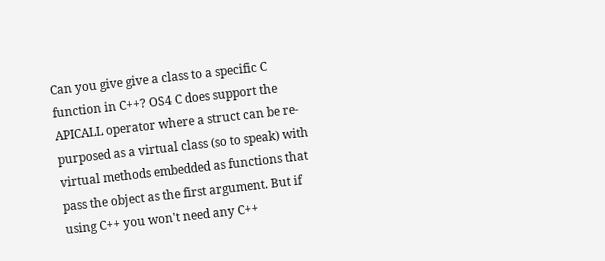Can you give give a class to a specific C function in C++? OS4 C does support the APICALL operator where a struct can be re-purposed as a virtual class (so to speak) with virtual methods embedded as functions that pass the object as the first argument. But if using C++ you won't need any C++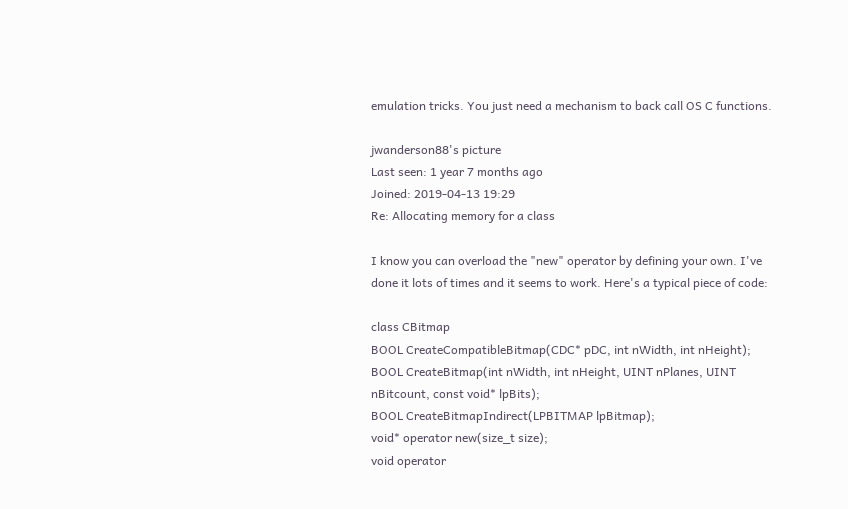emulation tricks. You just need a mechanism to back call OS C functions.

jwanderson88's picture
Last seen: 1 year 7 months ago
Joined: 2019-04-13 19:29
Re: Allocating memory for a class

I know you can overload the "new" operator by defining your own. I've done it lots of times and it seems to work. Here's a typical piece of code:

class CBitmap
BOOL CreateCompatibleBitmap(CDC* pDC, int nWidth, int nHeight);
BOOL CreateBitmap(int nWidth, int nHeight, UINT nPlanes, UINT nBitcount, const void* lpBits);
BOOL CreateBitmapIndirect(LPBITMAP lpBitmap);
void* operator new(size_t size);
void operator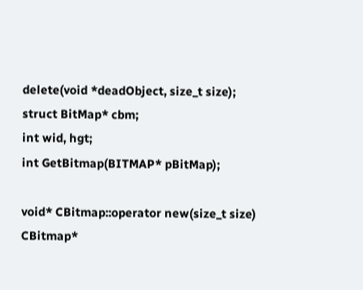delete(void *deadObject, size_t size);
struct BitMap* cbm;
int wid, hgt;
int GetBitmap(BITMAP* pBitMap);

void* CBitmap::operator new(size_t size)
CBitmap*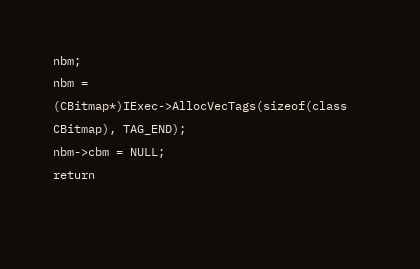nbm;
nbm = (CBitmap*)IExec->AllocVecTags(sizeof(class CBitmap), TAG_END);
nbm->cbm = NULL;
return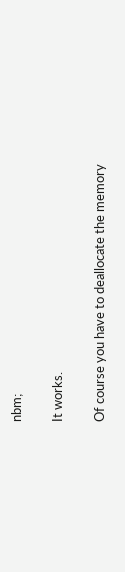nbm;

It works.

Of course you have to deallocate the memory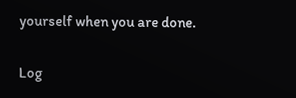yourself when you are done.

Log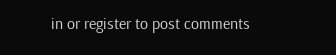in or register to post comments